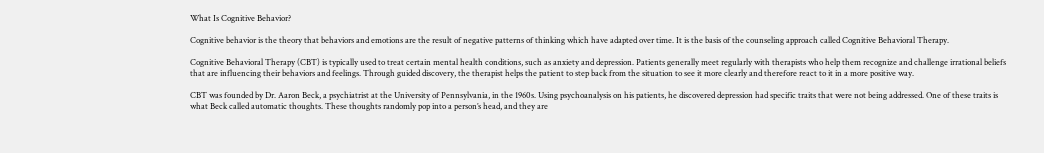What Is Cognitive Behavior?

Cognitive behavior is the theory that behaviors and emotions are the result of negative patterns of thinking which have adapted over time. It is the basis of the counseling approach called Cognitive Behavioral Therapy.

Cognitive Behavioral Therapy (CBT) is typically used to treat certain mental health conditions, such as anxiety and depression. Patients generally meet regularly with therapists who help them recognize and challenge irrational beliefs that are influencing their behaviors and feelings. Through guided discovery, the therapist helps the patient to step back from the situation to see it more clearly and therefore react to it in a more positive way.

CBT was founded by Dr. Aaron Beck, a psychiatrist at the University of Pennsylvania, in the 1960s. Using psychoanalysis on his patients, he discovered depression had specific traits that were not being addressed. One of these traits is what Beck called automatic thoughts. These thoughts randomly pop into a person’s head, and they are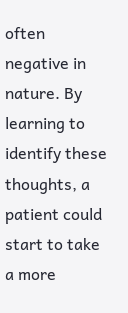often negative in nature. By learning to identify these thoughts, a patient could start to take a more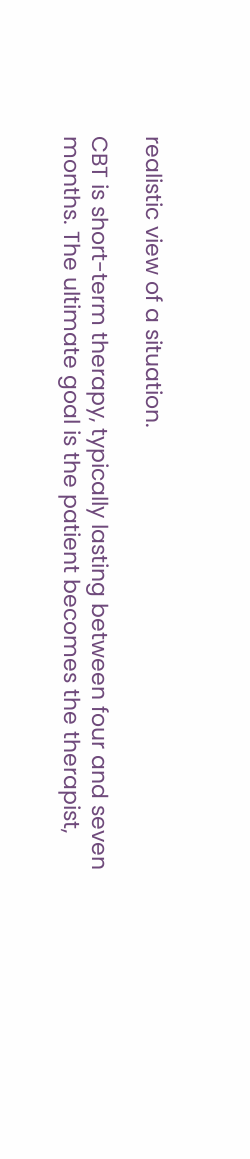realistic view of a situation.

CBT is short-term therapy, typically lasting between four and seven months. The ultimate goal is the patient becomes the therapist,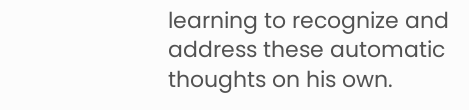learning to recognize and address these automatic thoughts on his own.